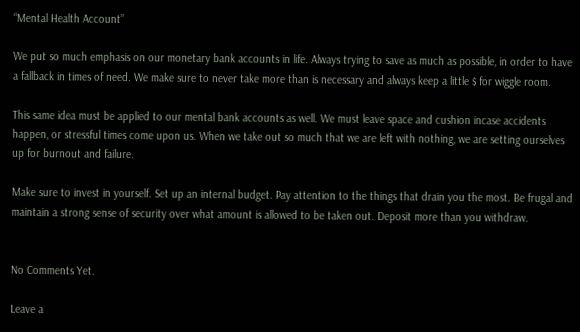“Mental Health Account”

We put so much emphasis on our monetary bank accounts in life. Always trying to save as much as possible, in order to have a fallback in times of need. We make sure to never take more than is necessary and always keep a little $ for wiggle room.

This same idea must be applied to our mental bank accounts as well. We must leave space and cushion incase accidents happen, or stressful times come upon us. When we take out so much that we are left with nothing, we are setting ourselves up for burnout and failure.

Make sure to invest in yourself. Set up an internal budget. Pay attention to the things that drain you the most. Be frugal and maintain a strong sense of security over what amount is allowed to be taken out. Deposit more than you withdraw.


No Comments Yet.

Leave a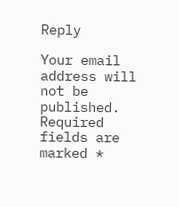Reply

Your email address will not be published. Required fields are marked *